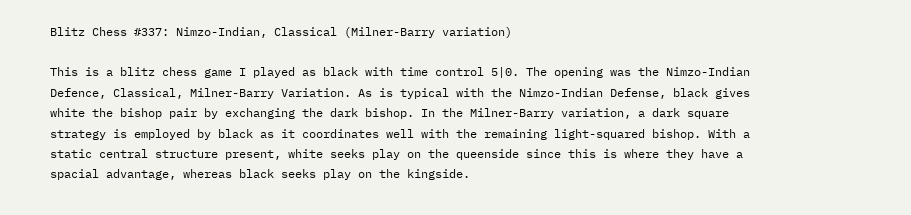Blitz Chess #337: Nimzo-Indian, Classical (Milner-Barry variation)

This is a blitz chess game I played as black with time control 5|0. The opening was the Nimzo-Indian Defence, Classical, Milner-Barry Variation. As is typical with the Nimzo-Indian Defense, black gives white the bishop pair by exchanging the dark bishop. In the Milner-Barry variation, a dark square strategy is employed by black as it coordinates well with the remaining light-squared bishop. With a static central structure present, white seeks play on the queenside since this is where they have a spacial advantage, whereas black seeks play on the kingside.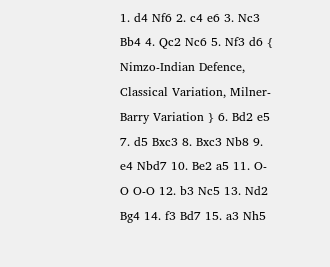1. d4 Nf6 2. c4 e6 3. Nc3 Bb4 4. Qc2 Nc6 5. Nf3 d6 { Nimzo-Indian Defence, Classical Variation, Milner-Barry Variation } 6. Bd2 e5 7. d5 Bxc3 8. Bxc3 Nb8 9. e4 Nbd7 10. Be2 a5 11. O-O O-O 12. b3 Nc5 13. Nd2 Bg4 14. f3 Bd7 15. a3 Nh5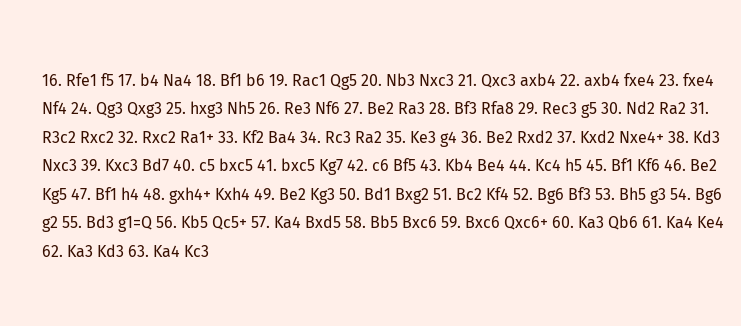16. Rfe1 f5 17. b4 Na4 18. Bf1 b6 19. Rac1 Qg5 20. Nb3 Nxc3 21. Qxc3 axb4 22. axb4 fxe4 23. fxe4 Nf4 24. Qg3 Qxg3 25. hxg3 Nh5 26. Re3 Nf6 27. Be2 Ra3 28. Bf3 Rfa8 29. Rec3 g5 30. Nd2 Ra2 31. R3c2 Rxc2 32. Rxc2 Ra1+ 33. Kf2 Ba4 34. Rc3 Ra2 35. Ke3 g4 36. Be2 Rxd2 37. Kxd2 Nxe4+ 38. Kd3 Nxc3 39. Kxc3 Bd7 40. c5 bxc5 41. bxc5 Kg7 42. c6 Bf5 43. Kb4 Be4 44. Kc4 h5 45. Bf1 Kf6 46. Be2 Kg5 47. Bf1 h4 48. gxh4+ Kxh4 49. Be2 Kg3 50. Bd1 Bxg2 51. Bc2 Kf4 52. Bg6 Bf3 53. Bh5 g3 54. Bg6 g2 55. Bd3 g1=Q 56. Kb5 Qc5+ 57. Ka4 Bxd5 58. Bb5 Bxc6 59. Bxc6 Qxc6+ 60. Ka3 Qb6 61. Ka4 Ke4 62. Ka3 Kd3 63. Ka4 Kc3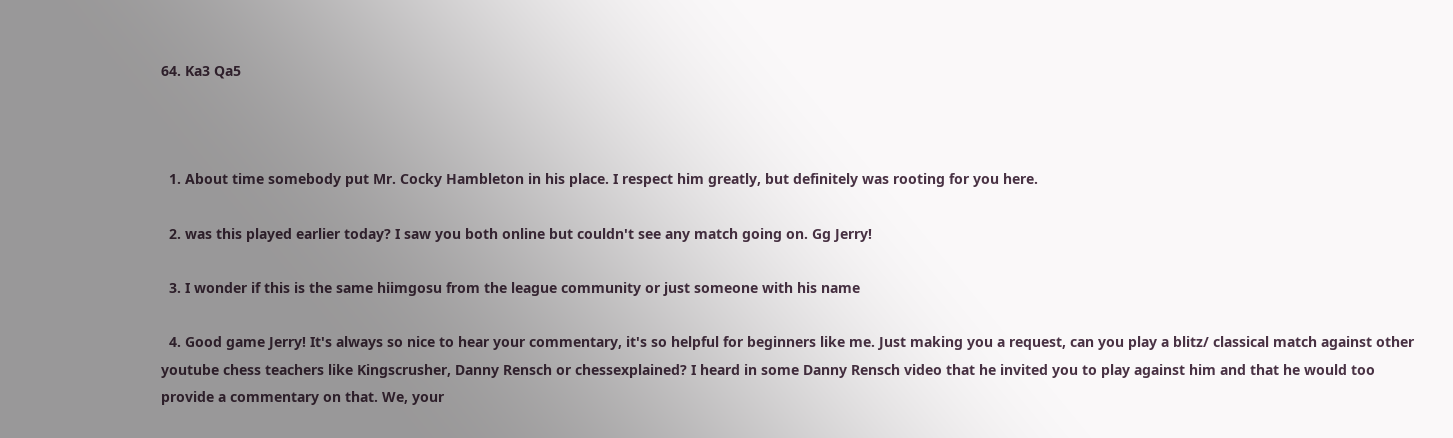64. Ka3 Qa5



  1. About time somebody put Mr. Cocky Hambleton in his place. I respect him greatly, but definitely was rooting for you here.

  2. was this played earlier today? I saw you both online but couldn't see any match going on. Gg Jerry!

  3. I wonder if this is the same hiimgosu from the league community or just someone with his name

  4. Good game Jerry! It's always so nice to hear your commentary, it's so helpful for beginners like me. Just making you a request, can you play a blitz/ classical match against other youtube chess teachers like Kingscrusher, Danny Rensch or chessexplained? I heard in some Danny Rensch video that he invited you to play against him and that he would too provide a commentary on that. We, your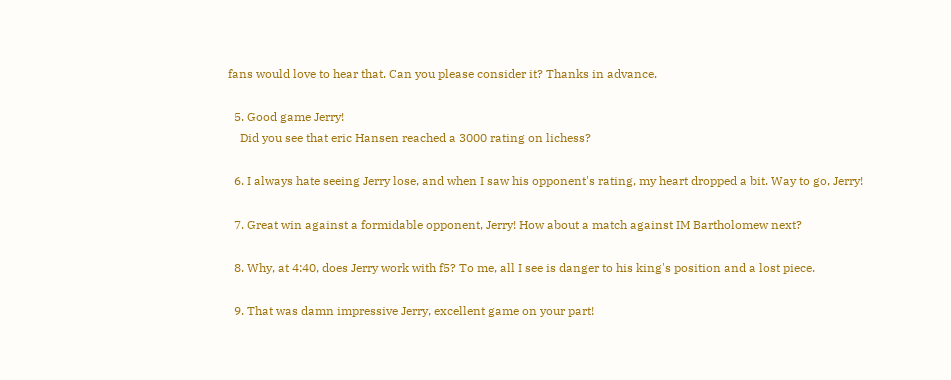fans would love to hear that. Can you please consider it? Thanks in advance.

  5. Good game Jerry!
    Did you see that eric Hansen reached a 3000 rating on lichess?

  6. I always hate seeing Jerry lose, and when I saw his opponent's rating, my heart dropped a bit. Way to go, Jerry!

  7. Great win against a formidable opponent, Jerry! How about a match against IM Bartholomew next?

  8. Why, at 4:40, does Jerry work with f5? To me, all I see is danger to his king's position and a lost piece.

  9. That was damn impressive Jerry, excellent game on your part!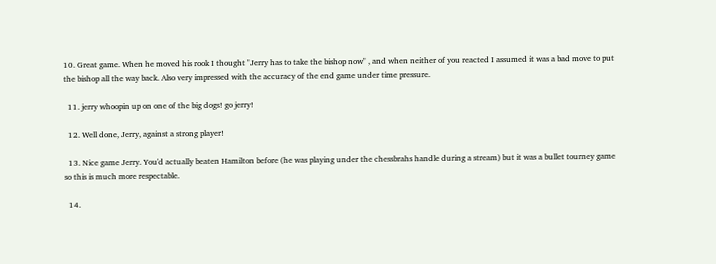10. Great game. When he moved his rook I thought "Jerry has to take the bishop now" , and when neither of you reacted I assumed it was a bad move to put the bishop all the way back. Also very impressed with the accuracy of the end game under time pressure.

  11. jerry whoopin up on one of the big dogs! go jerry!

  12. Well done, Jerry, against a strong player!

  13. Nice game Jerry. You'd actually beaten Hamilton before (he was playing under the chessbrahs handle during a stream) but it was a bullet tourney game so this is much more respectable.

  14.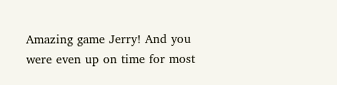Amazing game Jerry! And you were even up on time for most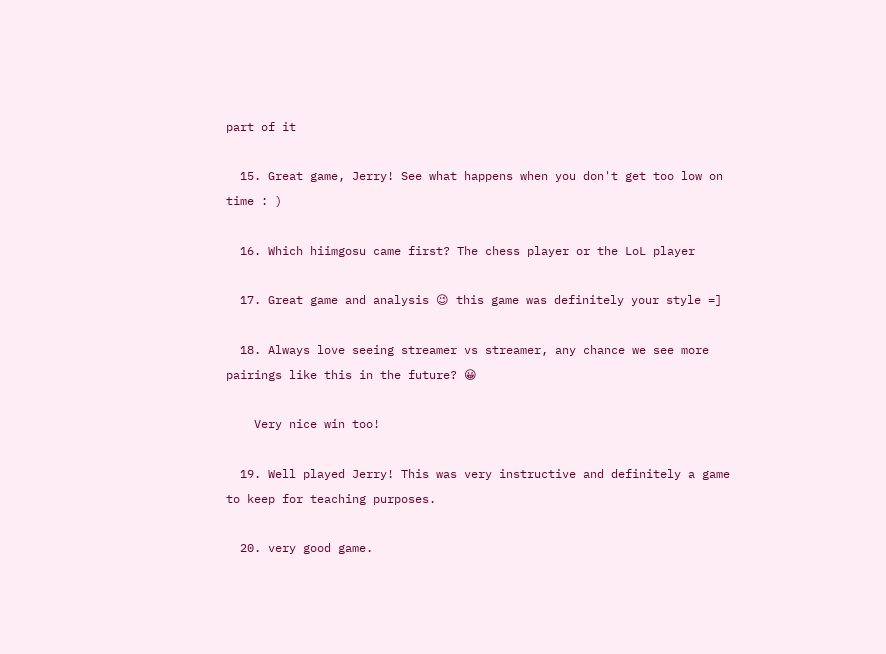part of it

  15. Great game, Jerry! See what happens when you don't get too low on time : )

  16. Which hiimgosu came first? The chess player or the LoL player

  17. Great game and analysis 😉 this game was definitely your style =]

  18. Always love seeing streamer vs streamer, any chance we see more pairings like this in the future? 😀

    Very nice win too!

  19. Well played Jerry! This was very instructive and definitely a game to keep for teaching purposes.

  20. very good game.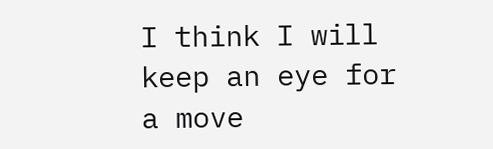I think I will keep an eye for a move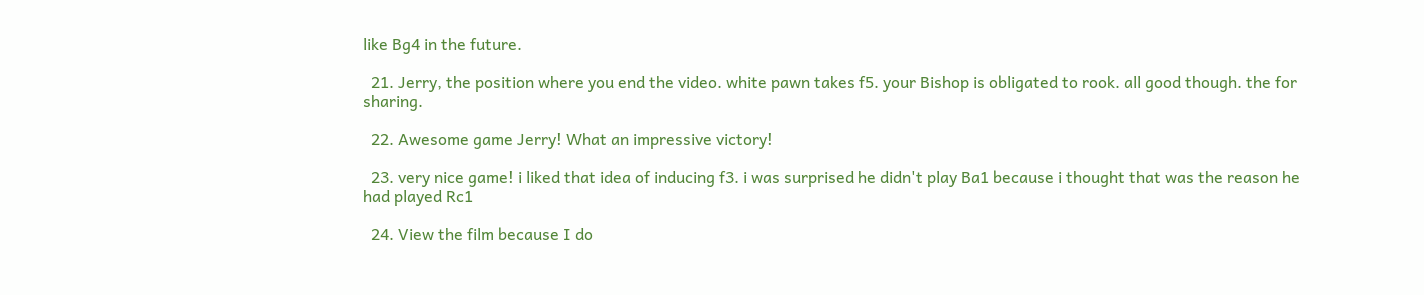like Bg4 in the future.

  21. Jerry, the position where you end the video. white pawn takes f5. your Bishop is obligated to rook. all good though. the for sharing.

  22. Awesome game Jerry! What an impressive victory!

  23. very nice game! i liked that idea of inducing f3. i was surprised he didn't play Ba1 because i thought that was the reason he had played Rc1

  24. View the film because I do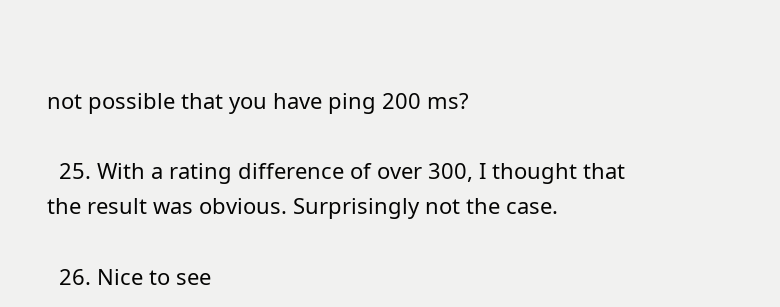not possible that you have ping 200 ms?

  25. With a rating difference of over 300, I thought that the result was obvious. Surprisingly not the case.

  26. Nice to see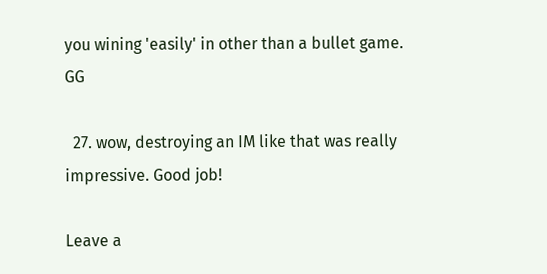you wining 'easily' in other than a bullet game. GG

  27. wow, destroying an IM like that was really impressive. Good job!

Leave a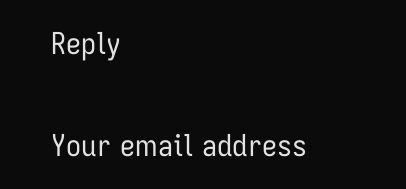Reply

Your email address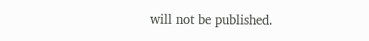will not be published.